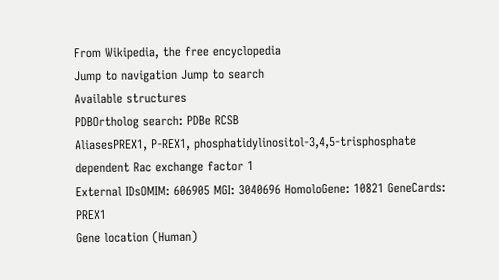From Wikipedia, the free encyclopedia
Jump to navigation Jump to search
Available structures
PDBOrtholog search: PDBe RCSB
AliasesPREX1, P-REX1, phosphatidylinositol-3,4,5-trisphosphate dependent Rac exchange factor 1
External IDsOMIM: 606905 MGI: 3040696 HomoloGene: 10821 GeneCards: PREX1
Gene location (Human)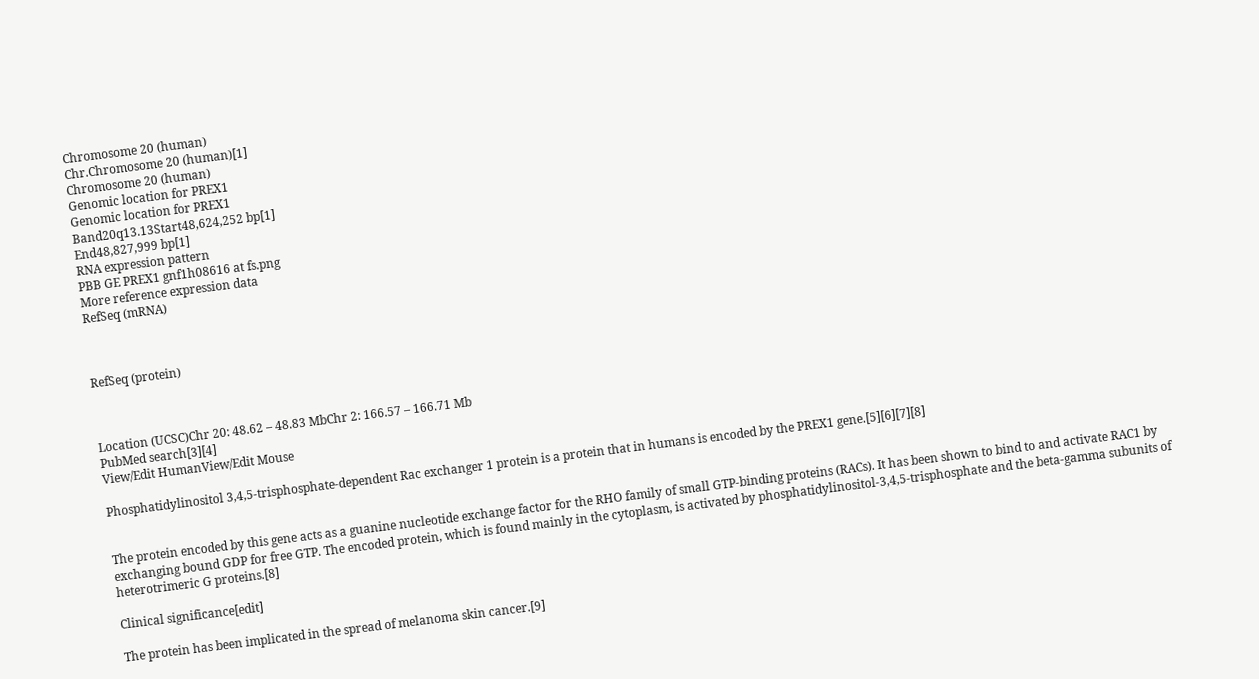Chromosome 20 (human)
Chr.Chromosome 20 (human)[1]
Chromosome 20 (human)
Genomic location for PREX1
Genomic location for PREX1
Band20q13.13Start48,624,252 bp[1]
End48,827,999 bp[1]
RNA expression pattern
PBB GE PREX1 gnf1h08616 at fs.png
More reference expression data
RefSeq (mRNA)



RefSeq (protein)



Location (UCSC)Chr 20: 48.62 – 48.83 MbChr 2: 166.57 – 166.71 Mb
PubMed search[3][4]
View/Edit HumanView/Edit Mouse

Phosphatidylinositol 3,4,5-trisphosphate-dependent Rac exchanger 1 protein is a protein that in humans is encoded by the PREX1 gene.[5][6][7][8]


The protein encoded by this gene acts as a guanine nucleotide exchange factor for the RHO family of small GTP-binding proteins (RACs). It has been shown to bind to and activate RAC1 by exchanging bound GDP for free GTP. The encoded protein, which is found mainly in the cytoplasm, is activated by phosphatidylinositol-3,4,5-trisphosphate and the beta-gamma subunits of heterotrimeric G proteins.[8]

Clinical significance[edit]

The protein has been implicated in the spread of melanoma skin cancer.[9]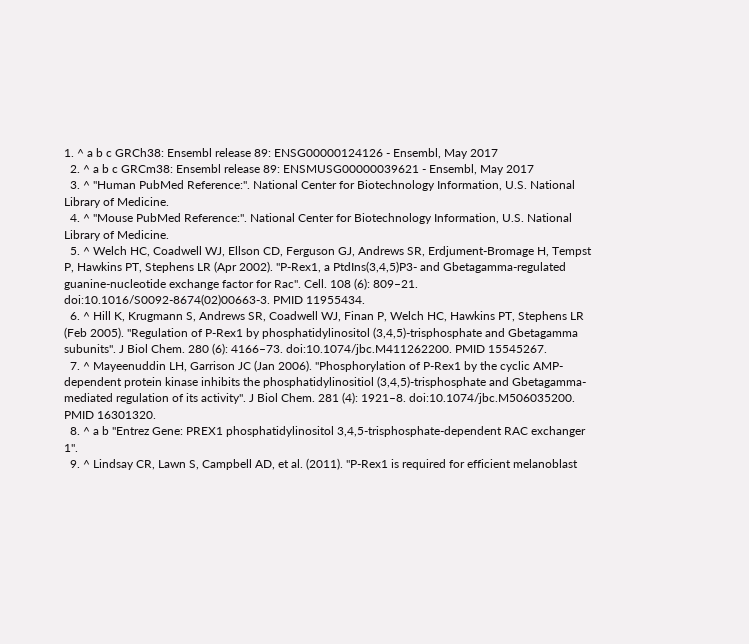1. ^ a b c GRCh38: Ensembl release 89: ENSG00000124126 - Ensembl, May 2017
  2. ^ a b c GRCm38: Ensembl release 89: ENSMUSG00000039621 - Ensembl, May 2017
  3. ^ "Human PubMed Reference:". National Center for Biotechnology Information, U.S. National Library of Medicine.
  4. ^ "Mouse PubMed Reference:". National Center for Biotechnology Information, U.S. National Library of Medicine.
  5. ^ Welch HC, Coadwell WJ, Ellson CD, Ferguson GJ, Andrews SR, Erdjument-Bromage H, Tempst P, Hawkins PT, Stephens LR (Apr 2002). "P-Rex1, a PtdIns(3,4,5)P3- and Gbetagamma-regulated guanine-nucleotide exchange factor for Rac". Cell. 108 (6): 809–21. doi:10.1016/S0092-8674(02)00663-3. PMID 11955434.
  6. ^ Hill K, Krugmann S, Andrews SR, Coadwell WJ, Finan P, Welch HC, Hawkins PT, Stephens LR (Feb 2005). "Regulation of P-Rex1 by phosphatidylinositol (3,4,5)-trisphosphate and Gbetagamma subunits". J Biol Chem. 280 (6): 4166–73. doi:10.1074/jbc.M411262200. PMID 15545267.
  7. ^ Mayeenuddin LH, Garrison JC (Jan 2006). "Phosphorylation of P-Rex1 by the cyclic AMP-dependent protein kinase inhibits the phosphatidylinositiol (3,4,5)-trisphosphate and Gbetagamma-mediated regulation of its activity". J Biol Chem. 281 (4): 1921–8. doi:10.1074/jbc.M506035200. PMID 16301320.
  8. ^ a b "Entrez Gene: PREX1 phosphatidylinositol 3,4,5-trisphosphate-dependent RAC exchanger 1".
  9. ^ Lindsay CR, Lawn S, Campbell AD, et al. (2011). "P-Rex1 is required for efficient melanoblast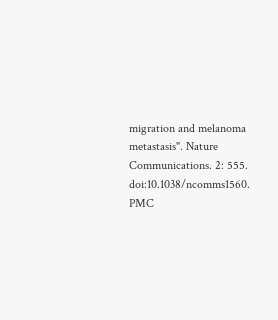migration and melanoma metastasis". Nature Communications. 2: 555. doi:10.1038/ncomms1560. PMC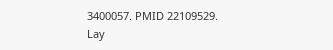3400057. PMID 22109529. Lay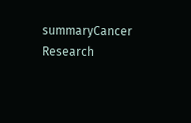summaryCancer Research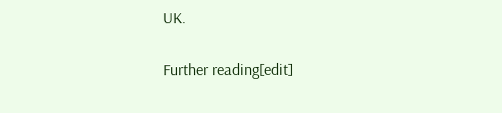UK.

Further reading[edit]